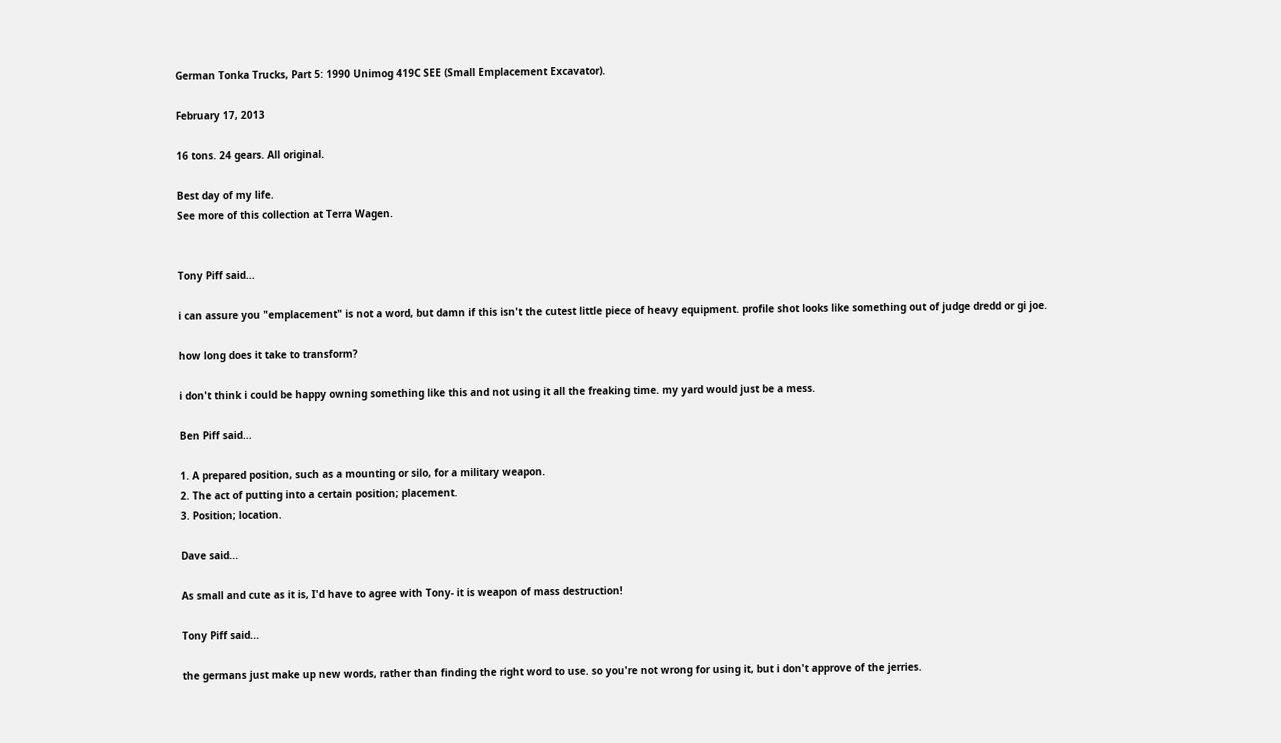German Tonka Trucks, Part 5: 1990 Unimog 419C SEE (Small Emplacement Excavator).

February 17, 2013

16 tons. 24 gears. All original.

Best day of my life.
See more of this collection at Terra Wagen.


Tony Piff said...

i can assure you "emplacement" is not a word, but damn if this isn't the cutest little piece of heavy equipment. profile shot looks like something out of judge dredd or gi joe.

how long does it take to transform?

i don't think i could be happy owning something like this and not using it all the freaking time. my yard would just be a mess.

Ben Piff said...

1. A prepared position, such as a mounting or silo, for a military weapon.
2. The act of putting into a certain position; placement.
3. Position; location.

Dave said...

As small and cute as it is, I'd have to agree with Tony- it is weapon of mass destruction!

Tony Piff said...

the germans just make up new words, rather than finding the right word to use. so you're not wrong for using it, but i don't approve of the jerries.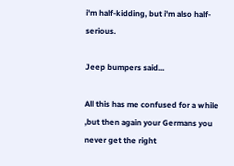i'm half-kidding, but i'm also half-serious.

Jeep bumpers said...

All this has me confused for a while ,but then again your Germans you never get the right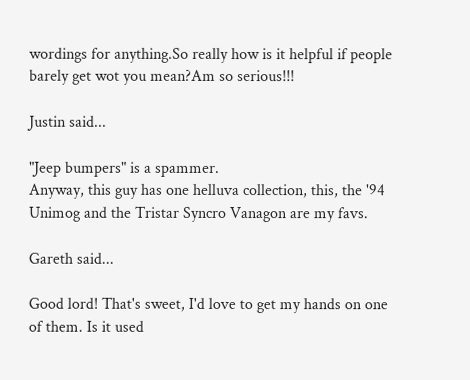wordings for anything.So really how is it helpful if people barely get wot you mean?Am so serious!!!

Justin said...

"Jeep bumpers" is a spammer.
Anyway, this guy has one helluva collection, this, the '94 Unimog and the Tristar Syncro Vanagon are my favs.

Gareth said...

Good lord! That's sweet, I'd love to get my hands on one of them. Is it used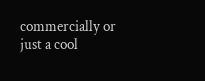commercially or just a cool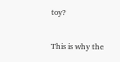toy?

This is why the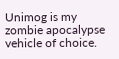Unimog is my zombie apocalypse vehicle of choice.